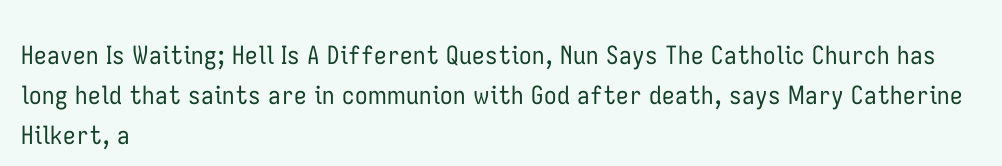Heaven Is Waiting; Hell Is A Different Question, Nun Says The Catholic Church has long held that saints are in communion with God after death, says Mary Catherine Hilkert, a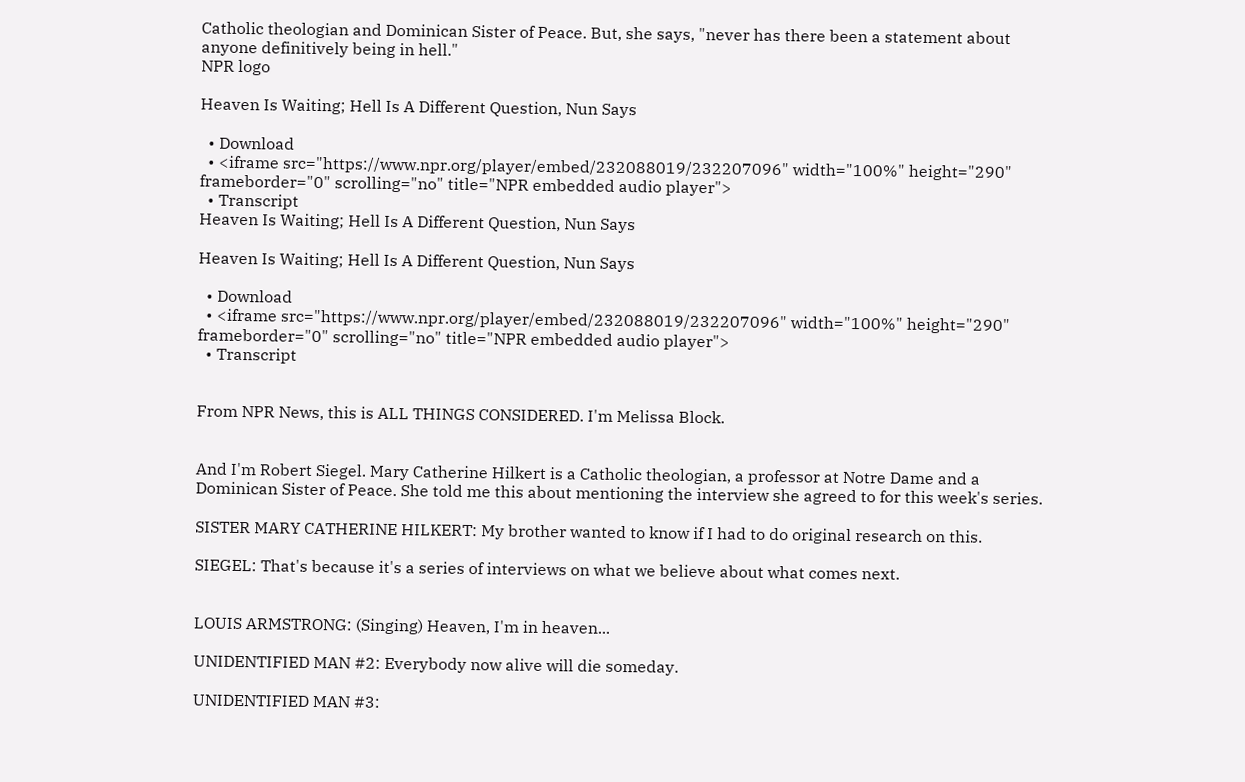Catholic theologian and Dominican Sister of Peace. But, she says, "never has there been a statement about anyone definitively being in hell."
NPR logo

Heaven Is Waiting; Hell Is A Different Question, Nun Says

  • Download
  • <iframe src="https://www.npr.org/player/embed/232088019/232207096" width="100%" height="290" frameborder="0" scrolling="no" title="NPR embedded audio player">
  • Transcript
Heaven Is Waiting; Hell Is A Different Question, Nun Says

Heaven Is Waiting; Hell Is A Different Question, Nun Says

  • Download
  • <iframe src="https://www.npr.org/player/embed/232088019/232207096" width="100%" height="290" frameborder="0" scrolling="no" title="NPR embedded audio player">
  • Transcript


From NPR News, this is ALL THINGS CONSIDERED. I'm Melissa Block.


And I'm Robert Siegel. Mary Catherine Hilkert is a Catholic theologian, a professor at Notre Dame and a Dominican Sister of Peace. She told me this about mentioning the interview she agreed to for this week's series.

SISTER MARY CATHERINE HILKERT: My brother wanted to know if I had to do original research on this.

SIEGEL: That's because it's a series of interviews on what we believe about what comes next.


LOUIS ARMSTRONG: (Singing) Heaven, I'm in heaven...

UNIDENTIFIED MAN #2: Everybody now alive will die someday.

UNIDENTIFIED MAN #3: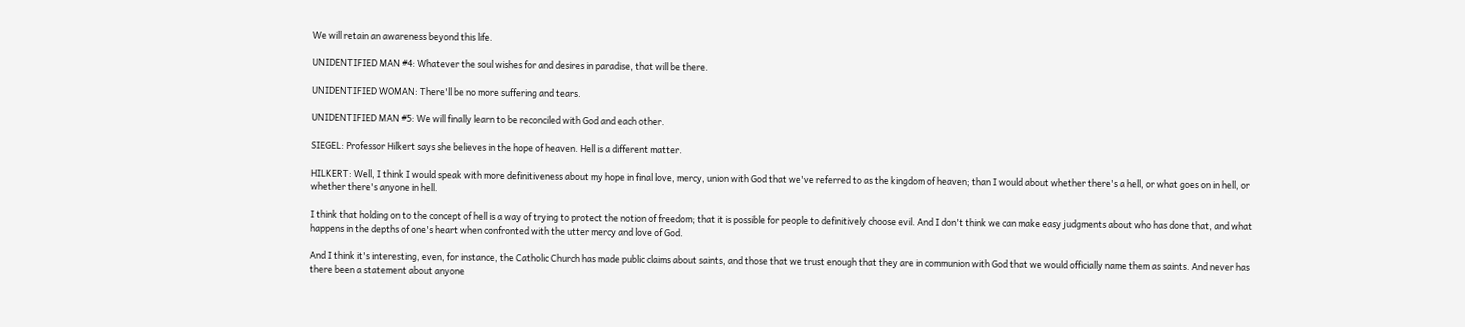We will retain an awareness beyond this life.

UNIDENTIFIED MAN #4: Whatever the soul wishes for and desires in paradise, that will be there.

UNIDENTIFIED WOMAN: There'll be no more suffering and tears.

UNIDENTIFIED MAN #5: We will finally learn to be reconciled with God and each other.

SIEGEL: Professor Hilkert says she believes in the hope of heaven. Hell is a different matter.

HILKERT: Well, I think I would speak with more definitiveness about my hope in final love, mercy, union with God that we've referred to as the kingdom of heaven; than I would about whether there's a hell, or what goes on in hell, or whether there's anyone in hell.

I think that holding on to the concept of hell is a way of trying to protect the notion of freedom; that it is possible for people to definitively choose evil. And I don't think we can make easy judgments about who has done that, and what happens in the depths of one's heart when confronted with the utter mercy and love of God.

And I think it's interesting, even, for instance, the Catholic Church has made public claims about saints, and those that we trust enough that they are in communion with God that we would officially name them as saints. And never has there been a statement about anyone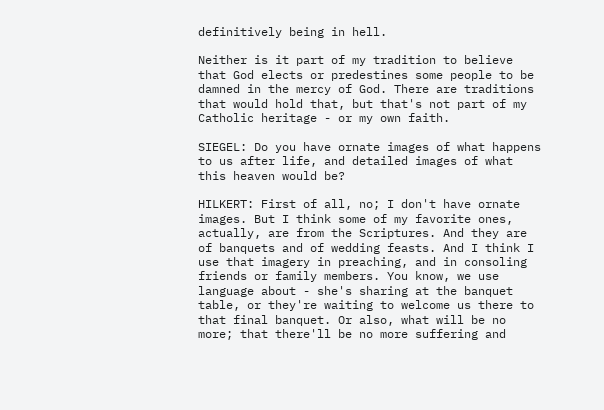definitively being in hell.

Neither is it part of my tradition to believe that God elects or predestines some people to be damned in the mercy of God. There are traditions that would hold that, but that's not part of my Catholic heritage - or my own faith.

SIEGEL: Do you have ornate images of what happens to us after life, and detailed images of what this heaven would be?

HILKERT: First of all, no; I don't have ornate images. But I think some of my favorite ones, actually, are from the Scriptures. And they are of banquets and of wedding feasts. And I think I use that imagery in preaching, and in consoling friends or family members. You know, we use language about - she's sharing at the banquet table, or they're waiting to welcome us there to that final banquet. Or also, what will be no more; that there'll be no more suffering and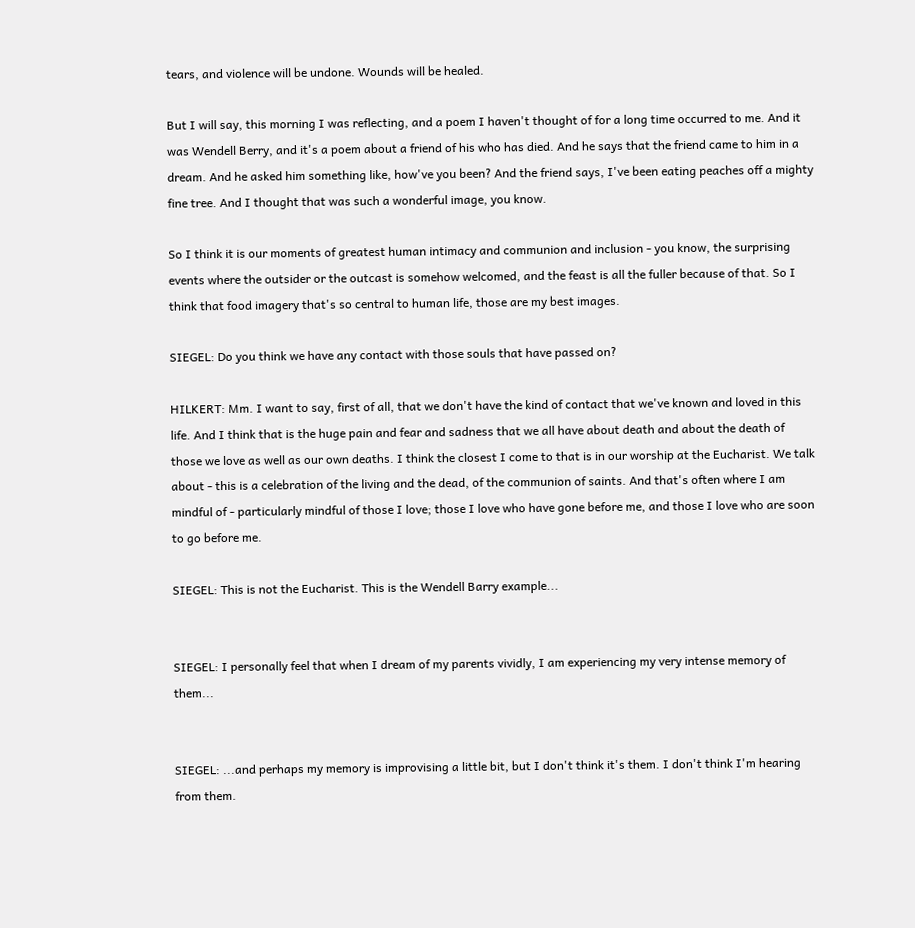tears, and violence will be undone. Wounds will be healed.

But I will say, this morning I was reflecting, and a poem I haven't thought of for a long time occurred to me. And it was Wendell Berry, and it's a poem about a friend of his who has died. And he says that the friend came to him in a dream. And he asked him something like, how've you been? And the friend says, I've been eating peaches off a mighty fine tree. And I thought that was such a wonderful image, you know.

So I think it is our moments of greatest human intimacy and communion and inclusion - you know, the surprising events where the outsider or the outcast is somehow welcomed, and the feast is all the fuller because of that. So I think that food imagery that's so central to human life, those are my best images.

SIEGEL: Do you think we have any contact with those souls that have passed on?

HILKERT: Mm. I want to say, first of all, that we don't have the kind of contact that we've known and loved in this life. And I think that is the huge pain and fear and sadness that we all have about death and about the death of those we love as well as our own deaths. I think the closest I come to that is in our worship at the Eucharist. We talk about - this is a celebration of the living and the dead, of the communion of saints. And that's often where I am mindful of - particularly mindful of those I love; those I love who have gone before me, and those I love who are soon to go before me.

SIEGEL: This is not the Eucharist. This is the Wendell Barry example...


SIEGEL: I personally feel that when I dream of my parents vividly, I am experiencing my very intense memory of them...


SIEGEL: ...and perhaps my memory is improvising a little bit, but I don't think it's them. I don't think I'm hearing from them.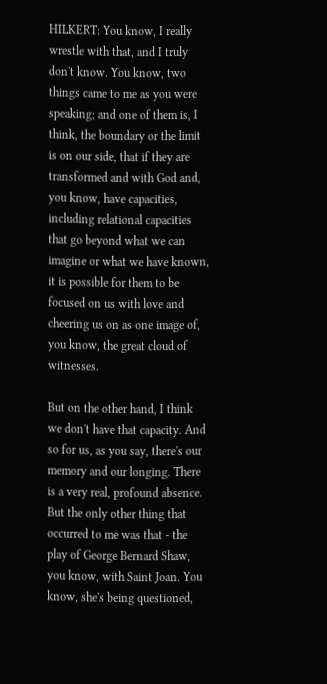HILKERT: You know, I really wrestle with that, and I truly don't know. You know, two things came to me as you were speaking; and one of them is, I think, the boundary or the limit is on our side, that if they are transformed and with God and, you know, have capacities, including relational capacities that go beyond what we can imagine or what we have known, it is possible for them to be focused on us with love and cheering us on as one image of, you know, the great cloud of witnesses.

But on the other hand, I think we don't have that capacity. And so for us, as you say, there's our memory and our longing. There is a very real, profound absence. But the only other thing that occurred to me was that - the play of George Bernard Shaw, you know, with Saint Joan. You know, she's being questioned,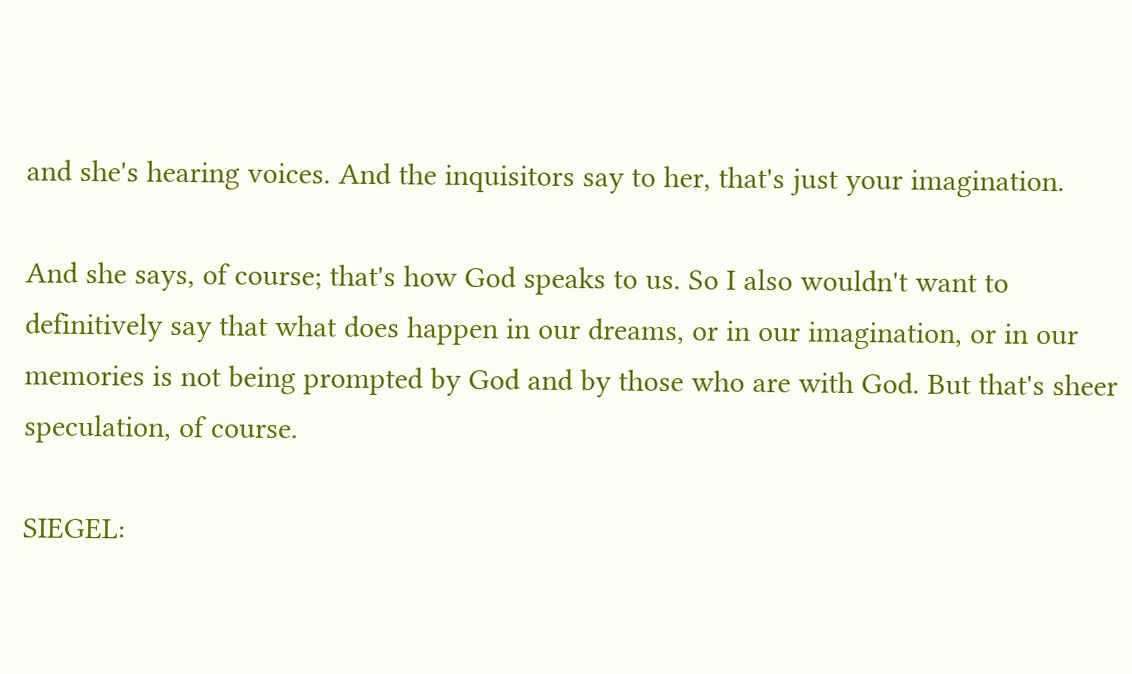and she's hearing voices. And the inquisitors say to her, that's just your imagination.

And she says, of course; that's how God speaks to us. So I also wouldn't want to definitively say that what does happen in our dreams, or in our imagination, or in our memories is not being prompted by God and by those who are with God. But that's sheer speculation, of course.

SIEGEL: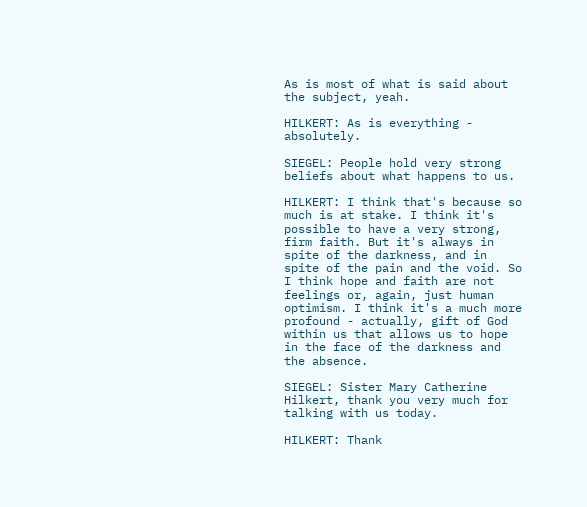As is most of what is said about the subject, yeah.

HILKERT: As is everything - absolutely.

SIEGEL: People hold very strong beliefs about what happens to us.

HILKERT: I think that's because so much is at stake. I think it's possible to have a very strong, firm faith. But it's always in spite of the darkness, and in spite of the pain and the void. So I think hope and faith are not feelings or, again, just human optimism. I think it's a much more profound - actually, gift of God within us that allows us to hope in the face of the darkness and the absence.

SIEGEL: Sister Mary Catherine Hilkert, thank you very much for talking with us today.

HILKERT: Thank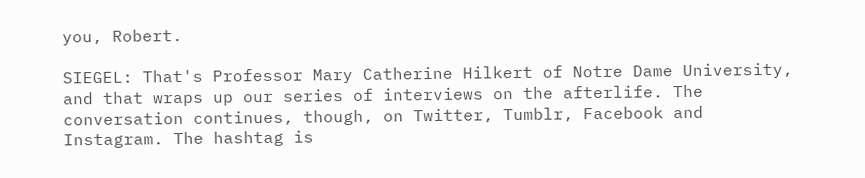you, Robert.

SIEGEL: That's Professor Mary Catherine Hilkert of Notre Dame University, and that wraps up our series of interviews on the afterlife. The conversation continues, though, on Twitter, Tumblr, Facebook and Instagram. The hashtag is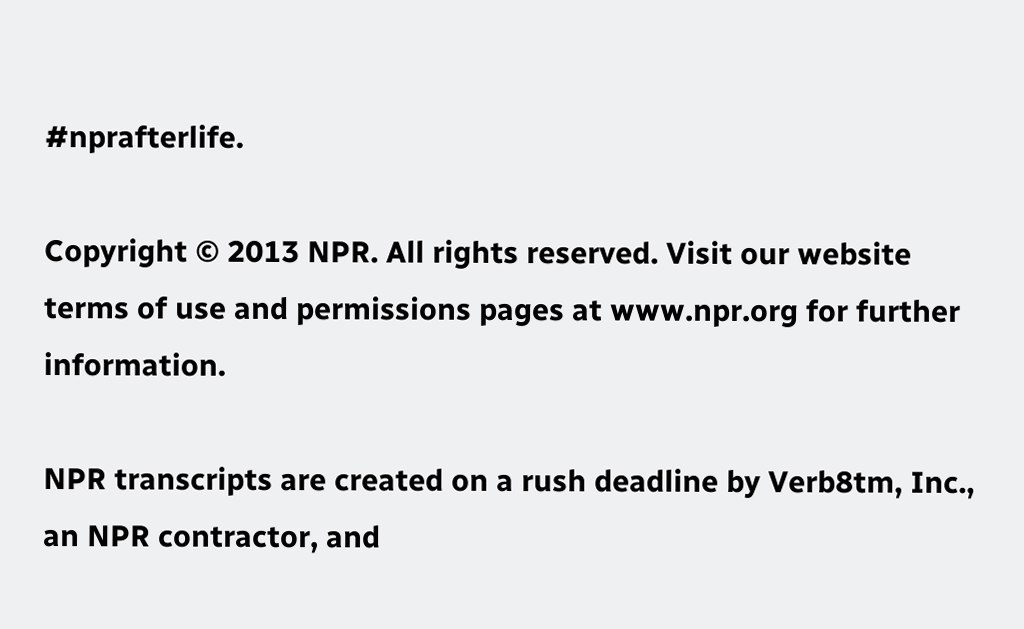#nprafterlife.

Copyright © 2013 NPR. All rights reserved. Visit our website terms of use and permissions pages at www.npr.org for further information.

NPR transcripts are created on a rush deadline by Verb8tm, Inc., an NPR contractor, and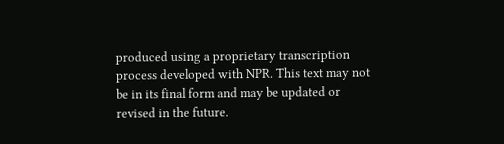produced using a proprietary transcription process developed with NPR. This text may not be in its final form and may be updated or revised in the future.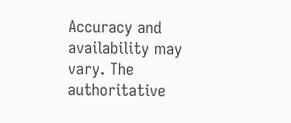Accuracy and availability may vary. The authoritative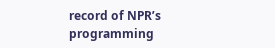record of NPR’s programming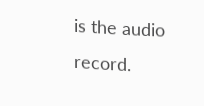is the audio record.